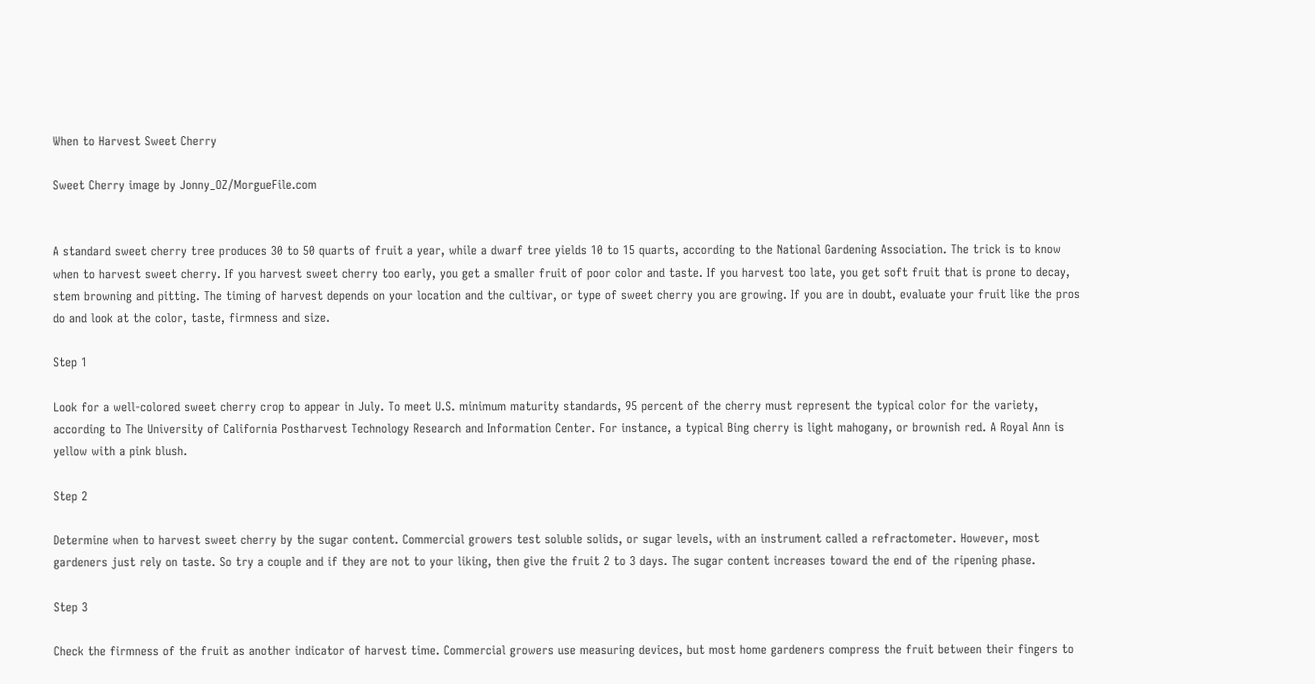When to Harvest Sweet Cherry

Sweet Cherry image by Jonny_OZ/MorgueFile.com


A standard sweet cherry tree produces 30 to 50 quarts of fruit a year, while a dwarf tree yields 10 to 15 quarts, according to the National Gardening Association. The trick is to know when to harvest sweet cherry. If you harvest sweet cherry too early, you get a smaller fruit of poor color and taste. If you harvest too late, you get soft fruit that is prone to decay, stem browning and pitting. The timing of harvest depends on your location and the cultivar, or type of sweet cherry you are growing. If you are in doubt, evaluate your fruit like the pros do and look at the color, taste, firmness and size.

Step 1

Look for a well-colored sweet cherry crop to appear in July. To meet U.S. minimum maturity standards, 95 percent of the cherry must represent the typical color for the variety, according to The University of California Postharvest Technology Research and Information Center. For instance, a typical Bing cherry is light mahogany, or brownish red. A Royal Ann is yellow with a pink blush.

Step 2

Determine when to harvest sweet cherry by the sugar content. Commercial growers test soluble solids, or sugar levels, with an instrument called a refractometer. However, most gardeners just rely on taste. So try a couple and if they are not to your liking, then give the fruit 2 to 3 days. The sugar content increases toward the end of the ripening phase.

Step 3

Check the firmness of the fruit as another indicator of harvest time. Commercial growers use measuring devices, but most home gardeners compress the fruit between their fingers to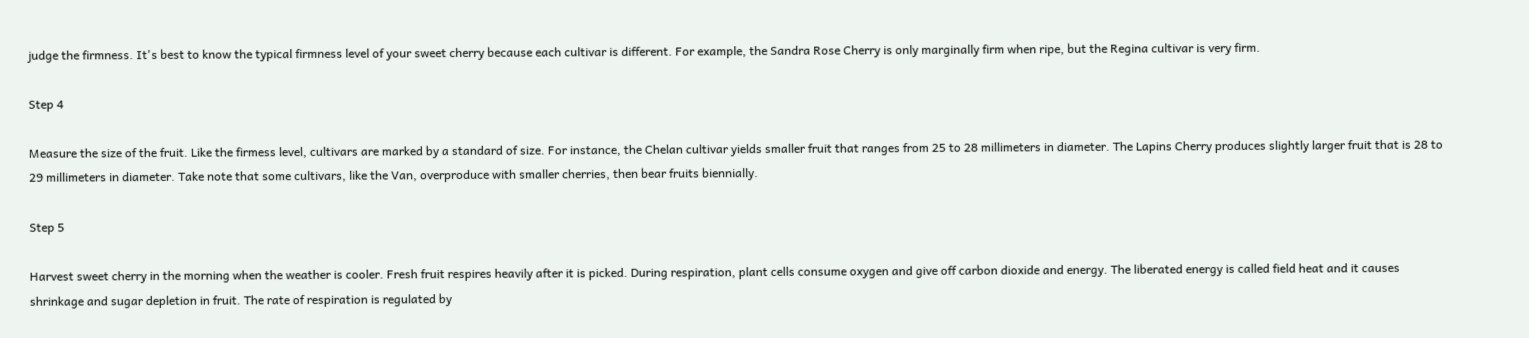judge the firmness. It's best to know the typical firmness level of your sweet cherry because each cultivar is different. For example, the Sandra Rose Cherry is only marginally firm when ripe, but the Regina cultivar is very firm.

Step 4

Measure the size of the fruit. Like the firmess level, cultivars are marked by a standard of size. For instance, the Chelan cultivar yields smaller fruit that ranges from 25 to 28 millimeters in diameter. The Lapins Cherry produces slightly larger fruit that is 28 to 29 millimeters in diameter. Take note that some cultivars, like the Van, overproduce with smaller cherries, then bear fruits biennially.

Step 5

Harvest sweet cherry in the morning when the weather is cooler. Fresh fruit respires heavily after it is picked. During respiration, plant cells consume oxygen and give off carbon dioxide and energy. The liberated energy is called field heat and it causes shrinkage and sugar depletion in fruit. The rate of respiration is regulated by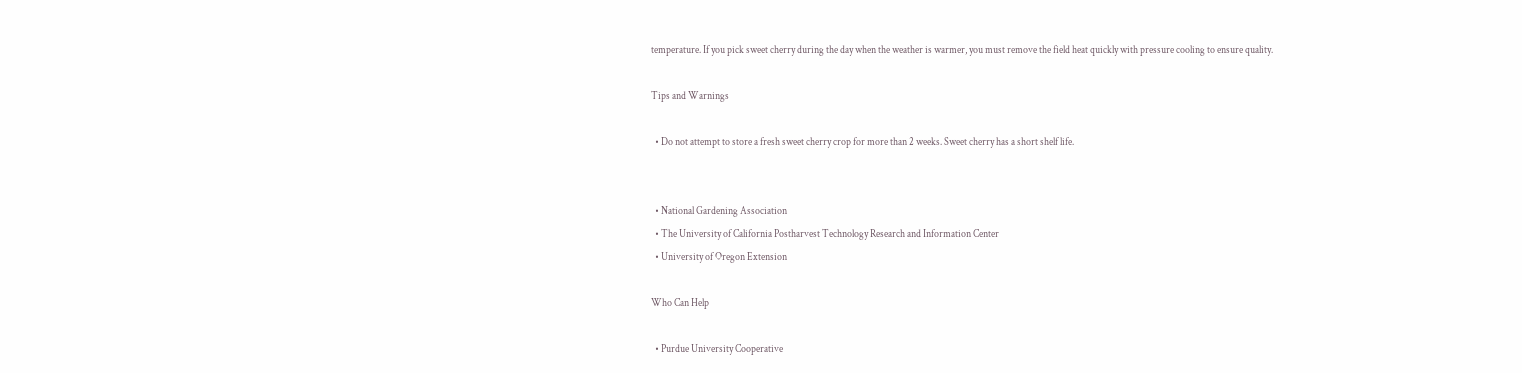temperature. If you pick sweet cherry during the day when the weather is warmer, you must remove the field heat quickly with pressure cooling to ensure quality.

Tips and Warnings

  • Do not attempt to store a fresh sweet cherry crop for more than 2 weeks. Sweet cherry has a short shelf life.


  • National Gardening Association
  • The University of California Postharvest Technology Research and Information Center
  • University of Oregon Extension

Who Can Help

  • Purdue University Cooperative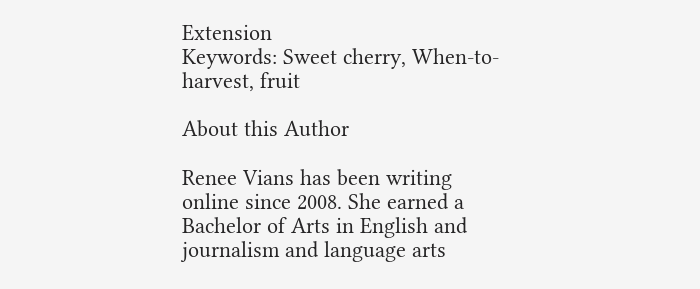Extension
Keywords: Sweet cherry, When-to-harvest, fruit

About this Author

Renee Vians has been writing online since 2008. She earned a Bachelor of Arts in English and journalism and language arts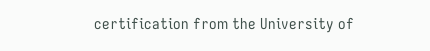certification from the University of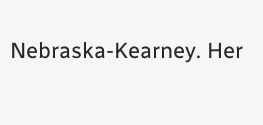Nebraska-Kearney. Her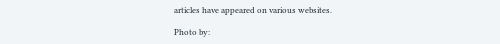articles have appeared on various websites.

Photo by: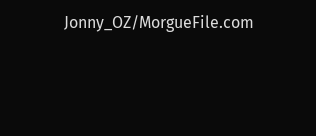Jonny_OZ/MorgueFile.com